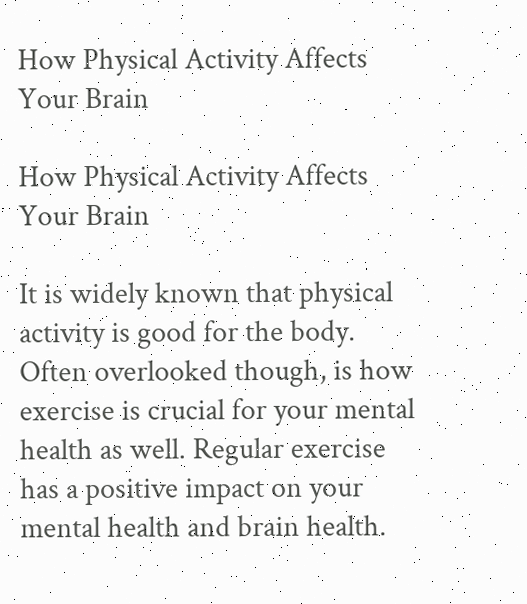How Physical Activity Affects Your Brain

How Physical Activity Affects Your Brain

It is widely known that physical activity is good for the body. Often overlooked though, is how exercise is crucial for your mental health as well. Regular exercise has a positive impact on your mental health and brain health.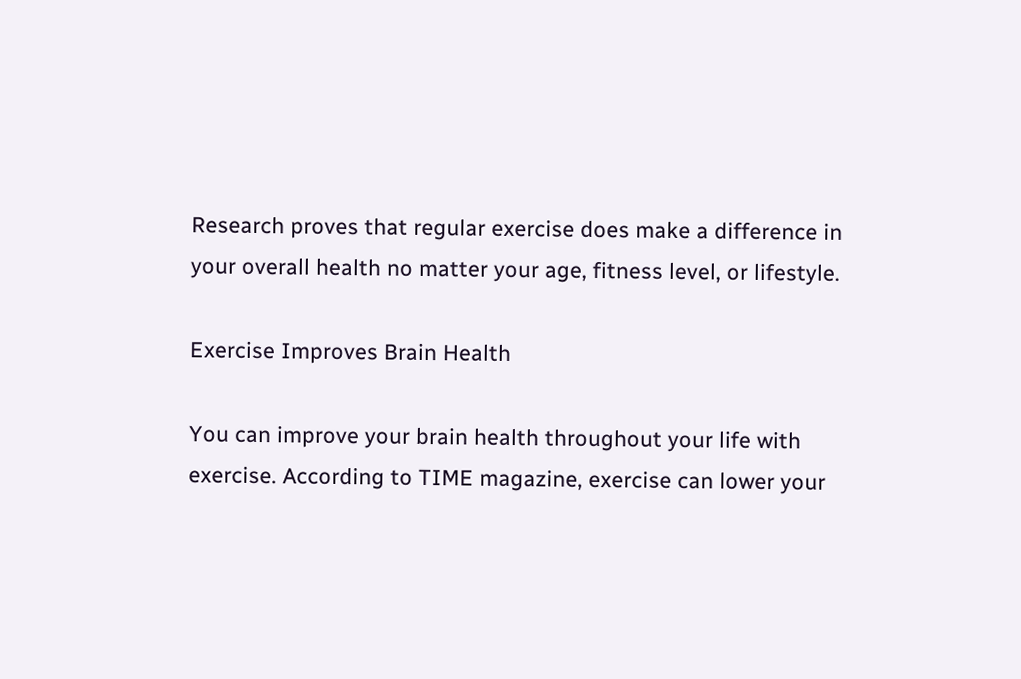Research proves that regular exercise does make a difference in your overall health no matter your age, fitness level, or lifestyle.

Exercise Improves Brain Health

You can improve your brain health throughout your life with exercise. According to TIME magazine, exercise can lower your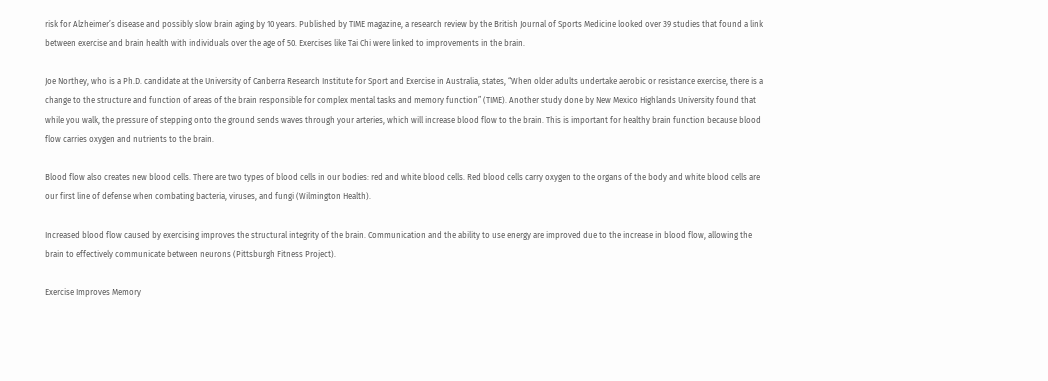risk for Alzheimer’s disease and possibly slow brain aging by 10 years. Published by TIME magazine, a research review by the British Journal of Sports Medicine looked over 39 studies that found a link between exercise and brain health with individuals over the age of 50. Exercises like Tai Chi were linked to improvements in the brain.

Joe Northey, who is a Ph.D. candidate at the University of Canberra Research Institute for Sport and Exercise in Australia, states, “When older adults undertake aerobic or resistance exercise, there is a change to the structure and function of areas of the brain responsible for complex mental tasks and memory function” (TIME). Another study done by New Mexico Highlands University found that while you walk, the pressure of stepping onto the ground sends waves through your arteries, which will increase blood flow to the brain. This is important for healthy brain function because blood flow carries oxygen and nutrients to the brain.

Blood flow also creates new blood cells. There are two types of blood cells in our bodies: red and white blood cells. Red blood cells carry oxygen to the organs of the body and white blood cells are our first line of defense when combating bacteria, viruses, and fungi (Wilmington Health).

Increased blood flow caused by exercising improves the structural integrity of the brain. Communication and the ability to use energy are improved due to the increase in blood flow, allowing the brain to effectively communicate between neurons (Pittsburgh Fitness Project).

Exercise Improves Memory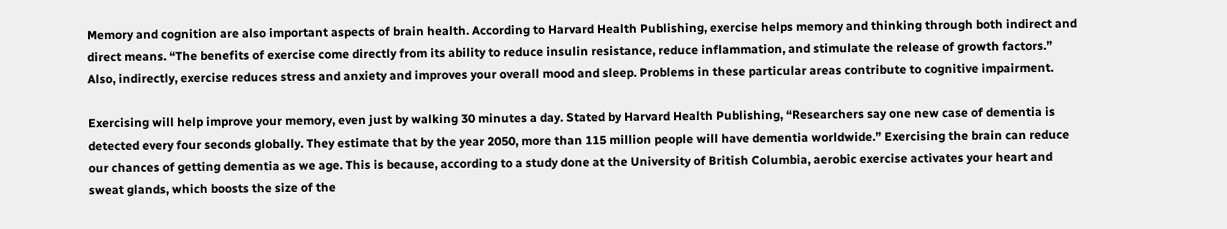Memory and cognition are also important aspects of brain health. According to Harvard Health Publishing, exercise helps memory and thinking through both indirect and direct means. “The benefits of exercise come directly from its ability to reduce insulin resistance, reduce inflammation, and stimulate the release of growth factors.” Also, indirectly, exercise reduces stress and anxiety and improves your overall mood and sleep. Problems in these particular areas contribute to cognitive impairment.

Exercising will help improve your memory, even just by walking 30 minutes a day. Stated by Harvard Health Publishing, “Researchers say one new case of dementia is detected every four seconds globally. They estimate that by the year 2050, more than 115 million people will have dementia worldwide.” Exercising the brain can reduce our chances of getting dementia as we age. This is because, according to a study done at the University of British Columbia, aerobic exercise activates your heart and sweat glands, which boosts the size of the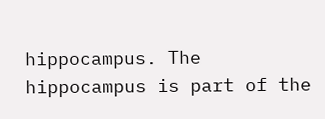hippocampus. The hippocampus is part of the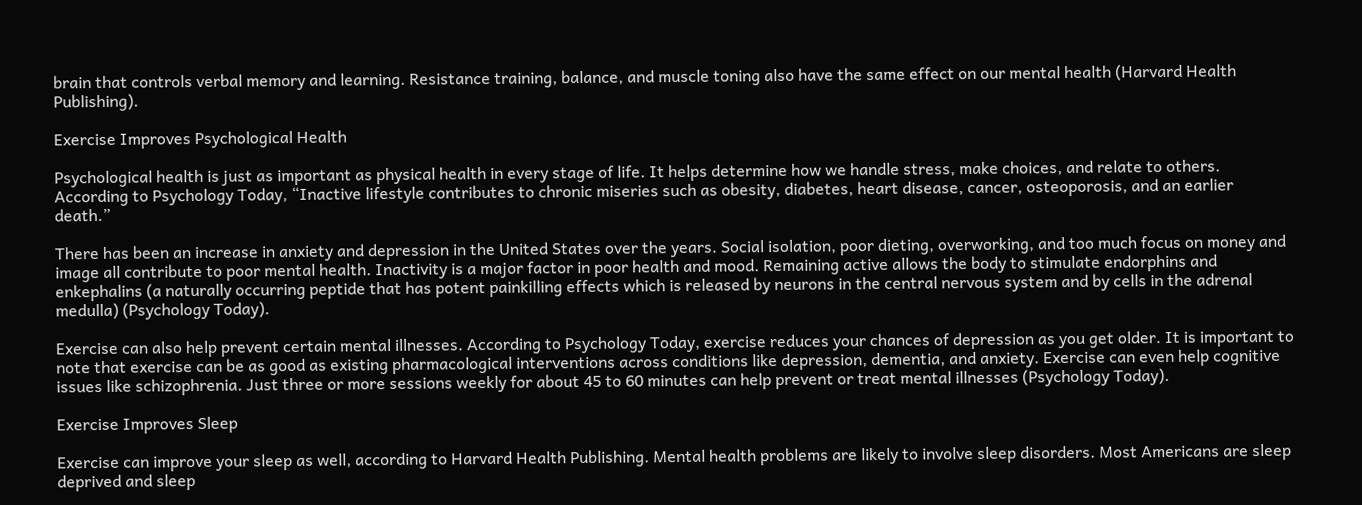brain that controls verbal memory and learning. Resistance training, balance, and muscle toning also have the same effect on our mental health (Harvard Health Publishing).

Exercise Improves Psychological Health

Psychological health is just as important as physical health in every stage of life. It helps determine how we handle stress, make choices, and relate to others. According to Psychology Today, “Inactive lifestyle contributes to chronic miseries such as obesity, diabetes, heart disease, cancer, osteoporosis, and an earlier death.”

There has been an increase in anxiety and depression in the United States over the years. Social isolation, poor dieting, overworking, and too much focus on money and image all contribute to poor mental health. Inactivity is a major factor in poor health and mood. Remaining active allows the body to stimulate endorphins and enkephalins (a naturally occurring peptide that has potent painkilling effects which is released by neurons in the central nervous system and by cells in the adrenal medulla) (Psychology Today).

Exercise can also help prevent certain mental illnesses. According to Psychology Today, exercise reduces your chances of depression as you get older. It is important to note that exercise can be as good as existing pharmacological interventions across conditions like depression, dementia, and anxiety. Exercise can even help cognitive issues like schizophrenia. Just three or more sessions weekly for about 45 to 60 minutes can help prevent or treat mental illnesses (Psychology Today).

Exercise Improves Sleep

Exercise can improve your sleep as well, according to Harvard Health Publishing. Mental health problems are likely to involve sleep disorders. Most Americans are sleep deprived and sleep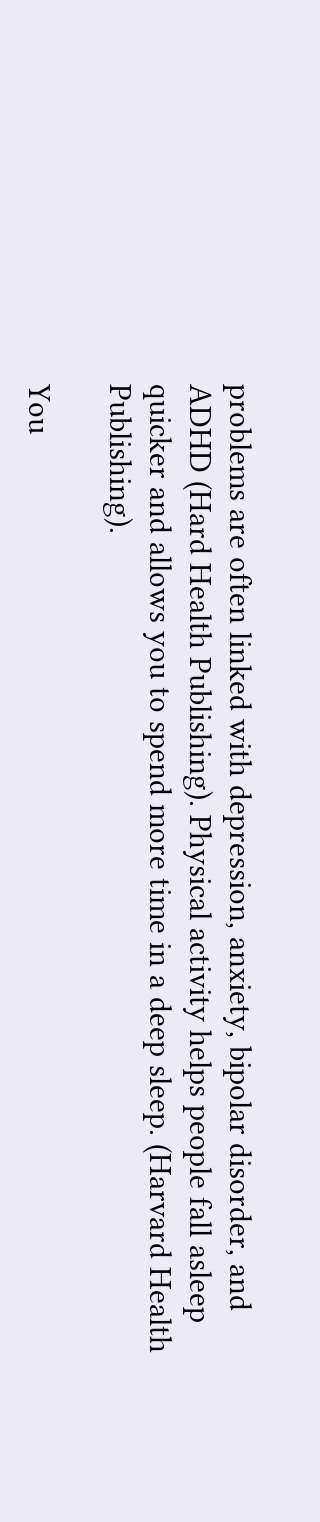problems are often linked with depression, anxiety, bipolar disorder, and ADHD (Hard Health Publishing). Physical activity helps people fall asleep quicker and allows you to spend more time in a deep sleep. (Harvard Health Publishing).

You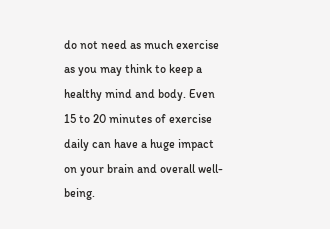do not need as much exercise as you may think to keep a healthy mind and body. Even 15 to 20 minutes of exercise daily can have a huge impact on your brain and overall well-being.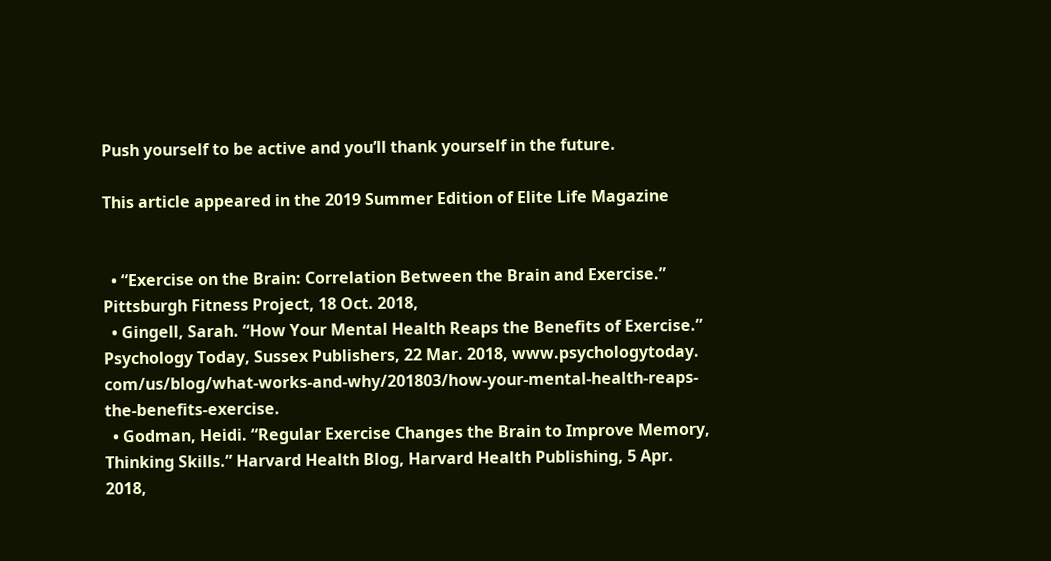Push yourself to be active and you’ll thank yourself in the future.

This article appeared in the 2019 Summer Edition of Elite Life Magazine


  • “Exercise on the Brain: Correlation Between the Brain and Exercise.” Pittsburgh Fitness Project, 18 Oct. 2018,
  • Gingell, Sarah. “How Your Mental Health Reaps the Benefits of Exercise.” Psychology Today, Sussex Publishers, 22 Mar. 2018, www.psychologytoday. com/us/blog/what-works-and-why/201803/how-your-mental-health-reaps-the-benefits-exercise.
  • Godman, Heidi. “Regular Exercise Changes the Brain to Improve Memory, Thinking Skills.” Harvard Health Blog, Harvard Health Publishing, 5 Apr. 2018,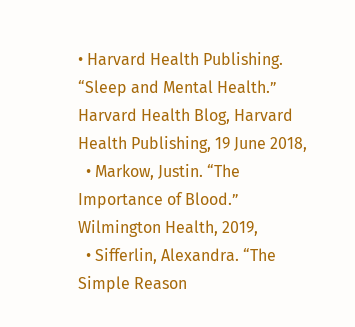• Harvard Health Publishing. “Sleep and Mental Health.” Harvard Health Blog, Harvard Health Publishing, 19 June 2018,
  • Markow, Justin. “The Importance of Blood.” Wilmington Health, 2019,
  • Sifferlin, Alexandra. “The Simple Reason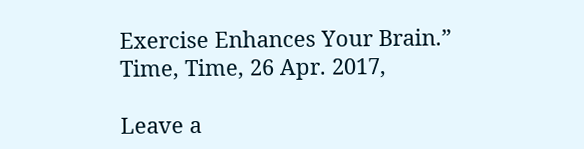Exercise Enhances Your Brain.” Time, Time, 26 Apr. 2017,

Leave a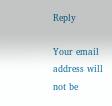Reply

Your email address will not be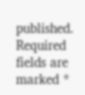published. Required fields are marked *